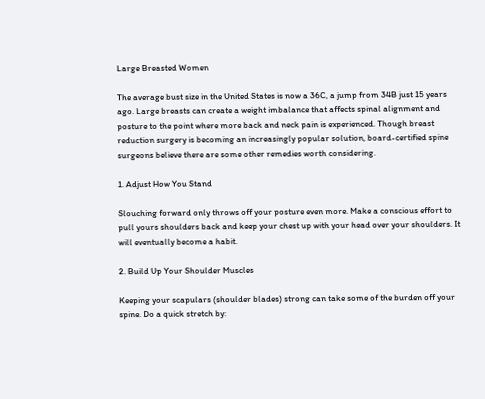Large Breasted Women

The average bust size in the United States is now a 36C, a jump from 34B just 15 years ago. Large breasts can create a weight imbalance that affects spinal alignment and posture to the point where more back and neck pain is experienced. Though breast reduction surgery is becoming an increasingly popular solution, board-certified spine surgeons believe there are some other remedies worth considering.

1. Adjust How You Stand

Slouching forward only throws off your posture even more. Make a conscious effort to pull yours shoulders back and keep your chest up with your head over your shoulders. It will eventually become a habit.

2. Build Up Your Shoulder Muscles

Keeping your scapulars (shoulder blades) strong can take some of the burden off your spine. Do a quick stretch by: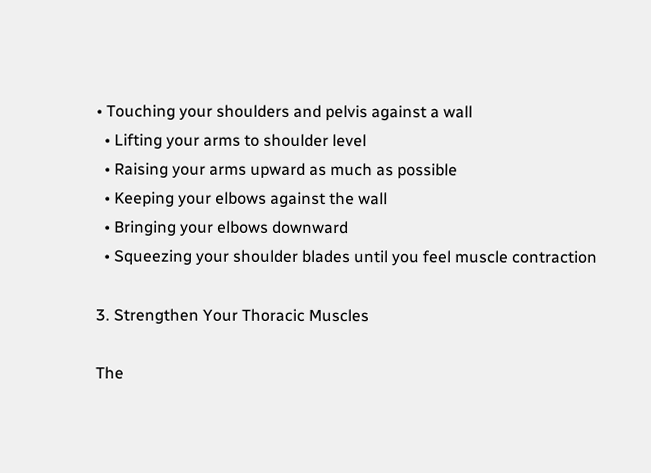• Touching your shoulders and pelvis against a wall
  • Lifting your arms to shoulder level
  • Raising your arms upward as much as possible
  • Keeping your elbows against the wall
  • Bringing your elbows downward
  • Squeezing your shoulder blades until you feel muscle contraction

3. Strengthen Your Thoracic Muscles

The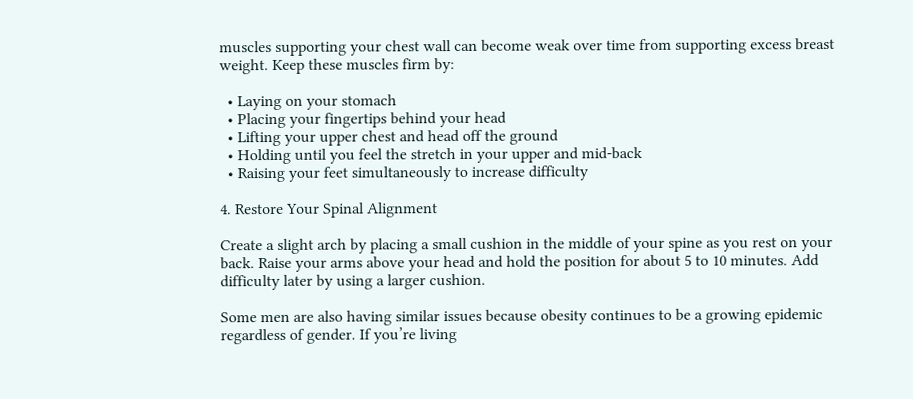muscles supporting your chest wall can become weak over time from supporting excess breast weight. Keep these muscles firm by:

  • Laying on your stomach
  • Placing your fingertips behind your head
  • Lifting your upper chest and head off the ground
  • Holding until you feel the stretch in your upper and mid-back
  • Raising your feet simultaneously to increase difficulty

4. Restore Your Spinal Alignment

Create a slight arch by placing a small cushion in the middle of your spine as you rest on your back. Raise your arms above your head and hold the position for about 5 to 10 minutes. Add difficulty later by using a larger cushion.

Some men are also having similar issues because obesity continues to be a growing epidemic regardless of gender. If you’re living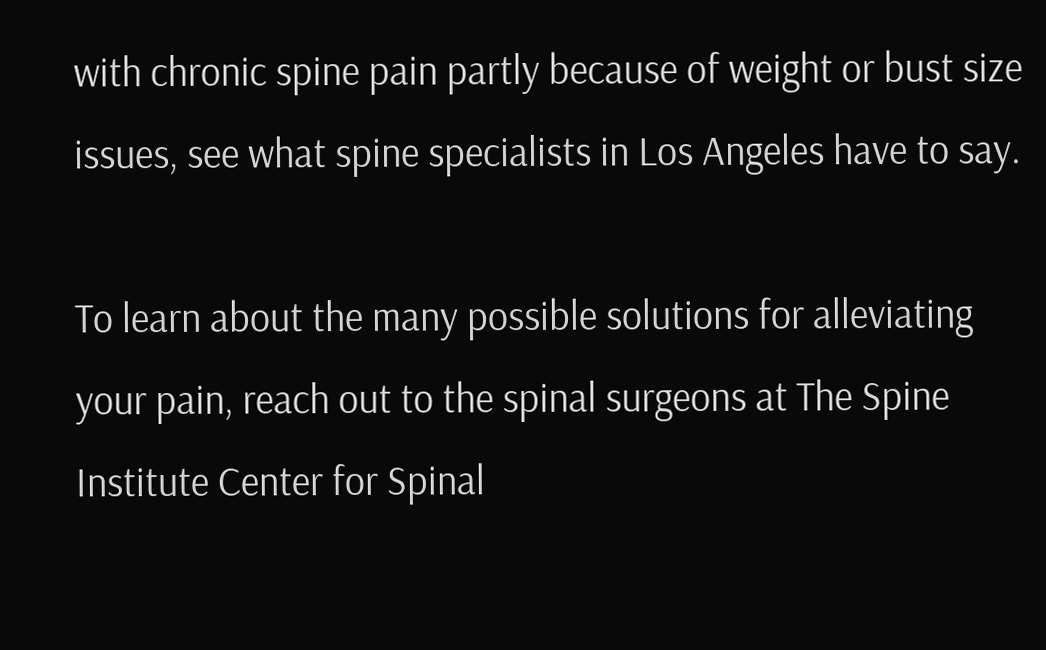with chronic spine pain partly because of weight or bust size issues, see what spine specialists in Los Angeles have to say.

To learn about the many possible solutions for alleviating your pain, reach out to the spinal surgeons at The Spine Institute Center for Spinal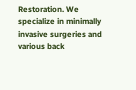Restoration. We specialize in minimally invasive surgeries and various back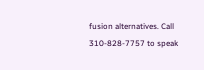fusion alternatives. Call 310-828-7757 to speak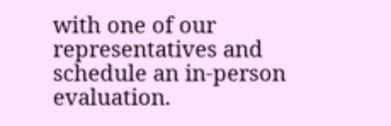with one of our representatives and schedule an in-person evaluation.